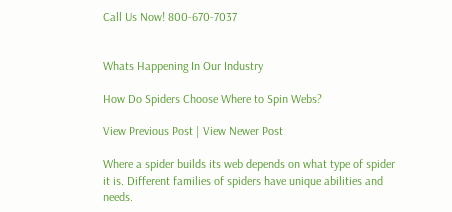Call Us Now! 800-670-7037


Whats Happening In Our Industry

How Do Spiders Choose Where to Spin Webs?

View Previous Post | View Newer Post

Where a spider builds its web depends on what type of spider it is. Different families of spiders have unique abilities and needs.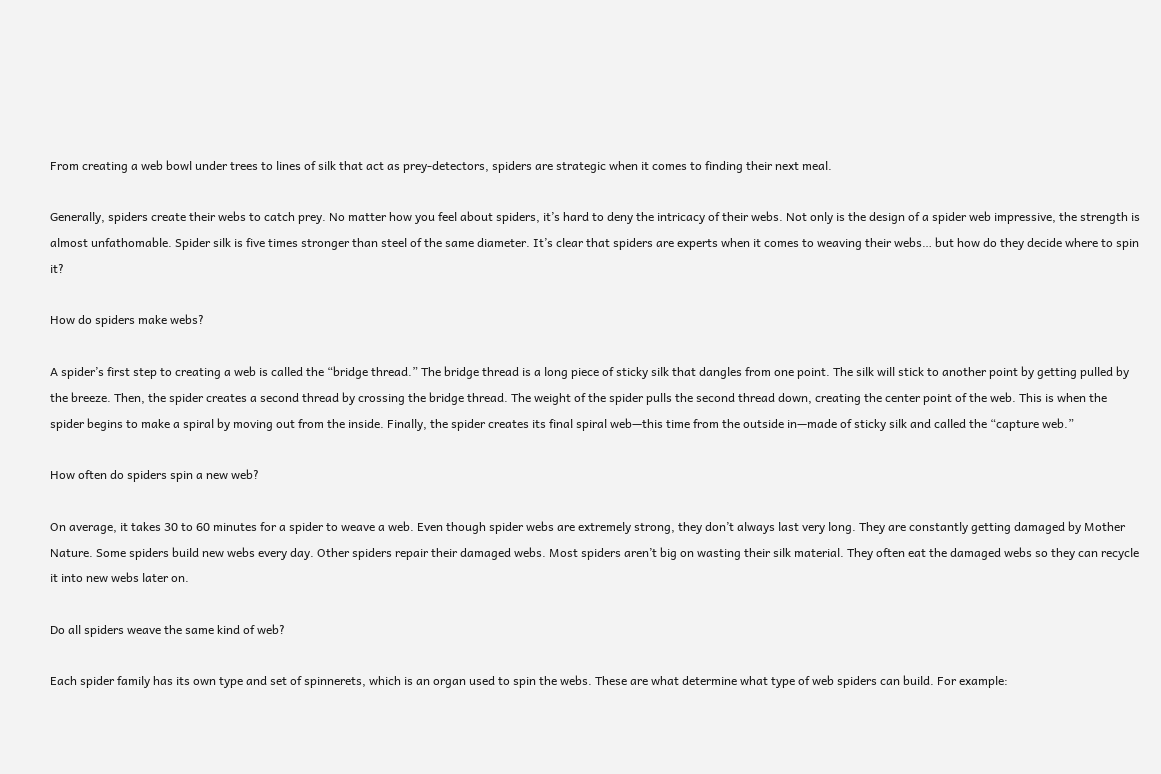From creating a web bowl under trees to lines of silk that act as prey-detectors, spiders are strategic when it comes to finding their next meal.

Generally, spiders create their webs to catch prey. No matter how you feel about spiders, it’s hard to deny the intricacy of their webs. Not only is the design of a spider web impressive, the strength is almost unfathomable. Spider silk is five times stronger than steel of the same diameter. It’s clear that spiders are experts when it comes to weaving their webs… but how do they decide where to spin it?

How do spiders make webs?

A spider’s first step to creating a web is called the “bridge thread.” The bridge thread is a long piece of sticky silk that dangles from one point. The silk will stick to another point by getting pulled by the breeze. Then, the spider creates a second thread by crossing the bridge thread. The weight of the spider pulls the second thread down, creating the center point of the web. This is when the spider begins to make a spiral by moving out from the inside. Finally, the spider creates its final spiral web—this time from the outside in—made of sticky silk and called the “capture web.”

How often do spiders spin a new web?

On average, it takes 30 to 60 minutes for a spider to weave a web. Even though spider webs are extremely strong, they don’t always last very long. They are constantly getting damaged by Mother Nature. Some spiders build new webs every day. Other spiders repair their damaged webs. Most spiders aren’t big on wasting their silk material. They often eat the damaged webs so they can recycle it into new webs later on.

Do all spiders weave the same kind of web?

Each spider family has its own type and set of spinnerets, which is an organ used to spin the webs. These are what determine what type of web spiders can build. For example: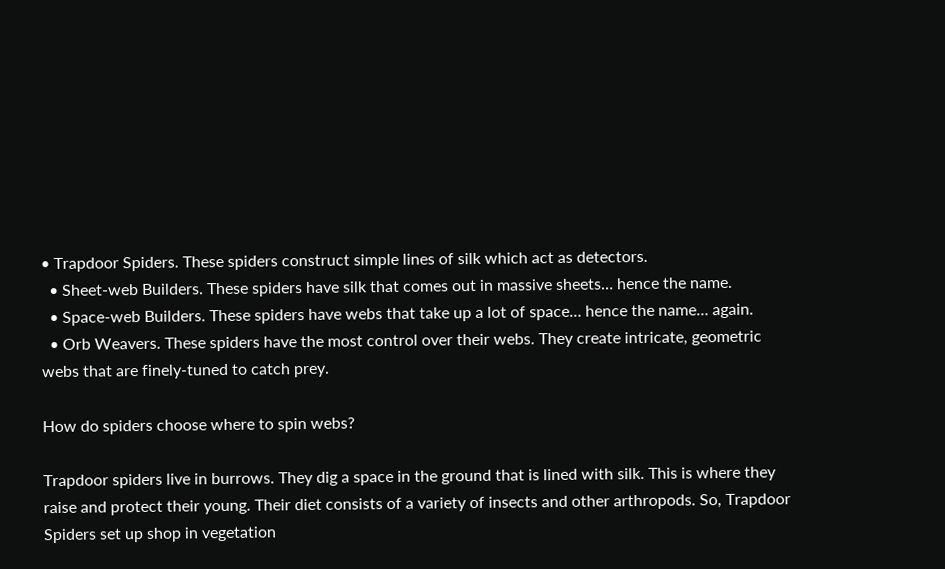• Trapdoor Spiders. These spiders construct simple lines of silk which act as detectors.
  • Sheet-web Builders. These spiders have silk that comes out in massive sheets… hence the name.
  • Space-web Builders. These spiders have webs that take up a lot of space… hence the name… again.
  • Orb Weavers. These spiders have the most control over their webs. They create intricate, geometric webs that are finely-tuned to catch prey.

How do spiders choose where to spin webs?

Trapdoor spiders live in burrows. They dig a space in the ground that is lined with silk. This is where they raise and protect their young. Their diet consists of a variety of insects and other arthropods. So, Trapdoor Spiders set up shop in vegetation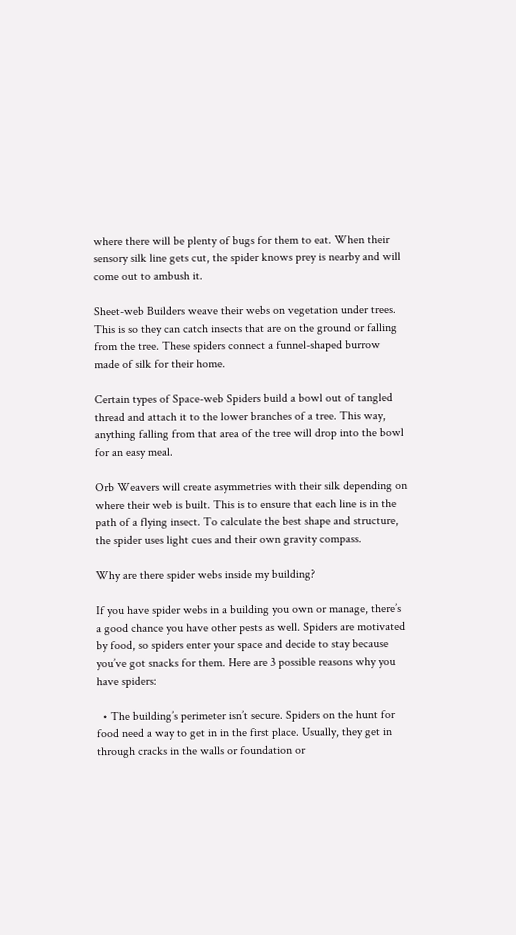where there will be plenty of bugs for them to eat. When their sensory silk line gets cut, the spider knows prey is nearby and will come out to ambush it.

Sheet-web Builders weave their webs on vegetation under trees. This is so they can catch insects that are on the ground or falling from the tree. These spiders connect a funnel-shaped burrow made of silk for their home.

Certain types of Space-web Spiders build a bowl out of tangled thread and attach it to the lower branches of a tree. This way, anything falling from that area of the tree will drop into the bowl for an easy meal.

Orb Weavers will create asymmetries with their silk depending on where their web is built. This is to ensure that each line is in the path of a flying insect. To calculate the best shape and structure, the spider uses light cues and their own gravity compass.

Why are there spider webs inside my building?

If you have spider webs in a building you own or manage, there’s a good chance you have other pests as well. Spiders are motivated by food, so spiders enter your space and decide to stay because you’ve got snacks for them. Here are 3 possible reasons why you have spiders:

  • The building’s perimeter isn’t secure. Spiders on the hunt for food need a way to get in in the first place. Usually, they get in through cracks in the walls or foundation or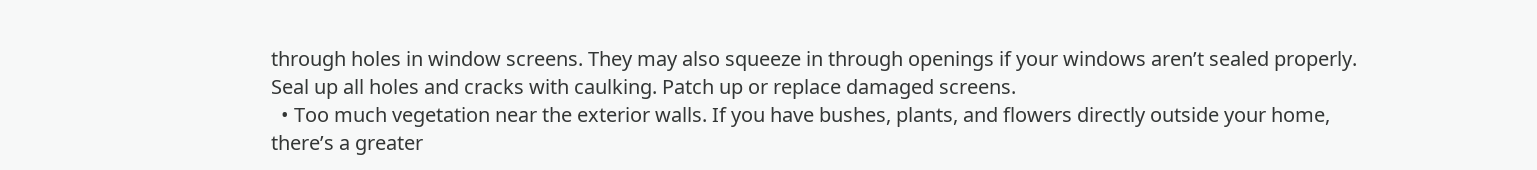through holes in window screens. They may also squeeze in through openings if your windows aren’t sealed properly. Seal up all holes and cracks with caulking. Patch up or replace damaged screens.
  • Too much vegetation near the exterior walls. If you have bushes, plants, and flowers directly outside your home, there’s a greater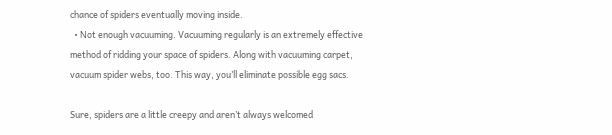chance of spiders eventually moving inside.
  • Not enough vacuuming. Vacuuming regularly is an extremely effective method of ridding your space of spiders. Along with vacuuming carpet, vacuum spider webs, too. This way, you’ll eliminate possible egg sacs.

Sure, spiders are a little creepy and aren’t always welcomed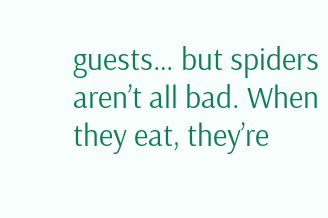guests… but spiders aren’t all bad. When they eat, they’re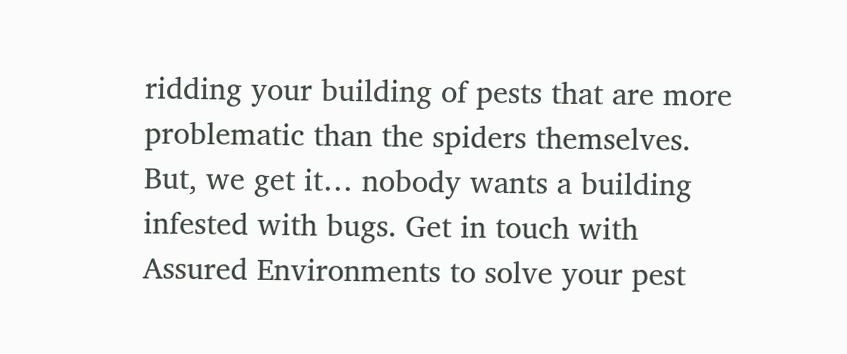ridding your building of pests that are more problematic than the spiders themselves. But, we get it… nobody wants a building infested with bugs. Get in touch with Assured Environments to solve your pest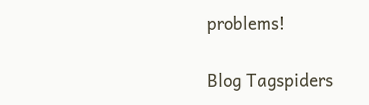problems!

Blog Tagspiders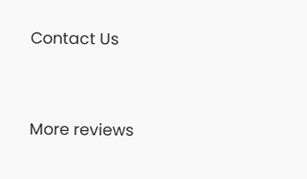Contact Us


More reviews